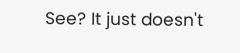See? It just doesn't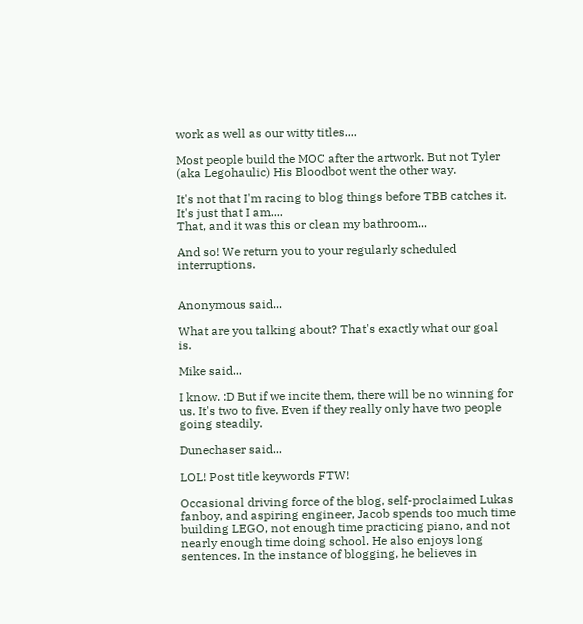work as well as our witty titles....

Most people build the MOC after the artwork. But not Tyler (aka Legohaulic) His Bloodbot went the other way.

It's not that I'm racing to blog things before TBB catches it. It's just that I am....
That, and it was this or clean my bathroom...

And so! We return you to your regularly scheduled interruptions.


Anonymous said...

What are you talking about? That's exactly what our goal is.

Mike said...

I know. :D But if we incite them, there will be no winning for us. It's two to five. Even if they really only have two people going steadily.

Dunechaser said...

LOL! Post title keywords FTW!

Occasional driving force of the blog, self-proclaimed Lukas fanboy, and aspiring engineer, Jacob spends too much time building LEGO, not enough time practicing piano, and not nearly enough time doing school. He also enjoys long sentences. In the instance of blogging, he believes in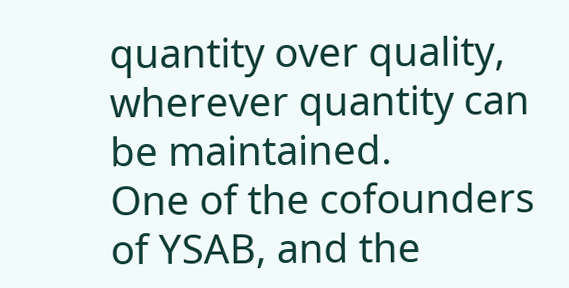quantity over quality, wherever quantity can be maintained.
One of the cofounders of YSAB, and the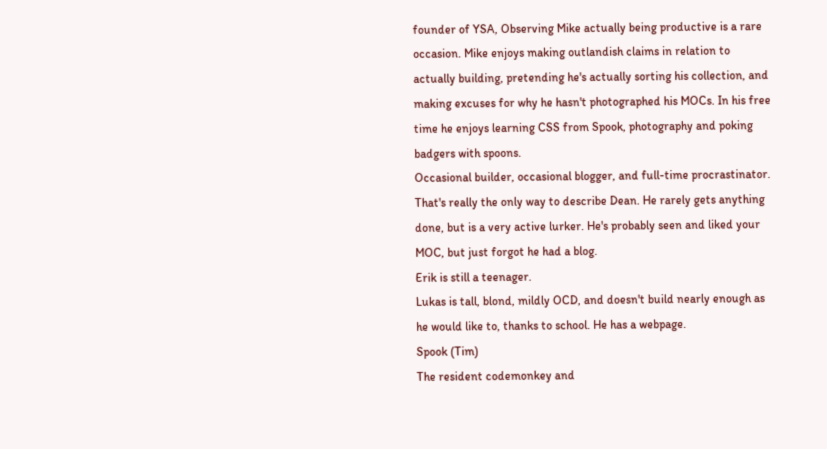founder of YSA, Observing Mike actually being productive is a rare occasion. Mike enjoys making outlandish claims in relation to actually building, pretending he's actually sorting his collection, and making excuses for why he hasn't photographed his MOCs. In his free time he enjoys learning CSS from Spook, photography and poking badgers with spoons.
Occasional builder, occasional blogger, and full-time procrastinator. That's really the only way to describe Dean. He rarely gets anything done, but is a very active lurker. He's probably seen and liked your MOC, but just forgot he had a blog.
Erik is still a teenager.
Lukas is tall, blond, mildly OCD, and doesn't build nearly enough as he would like to, thanks to school. He has a webpage.
Spook (Tim)
The resident codemonkey and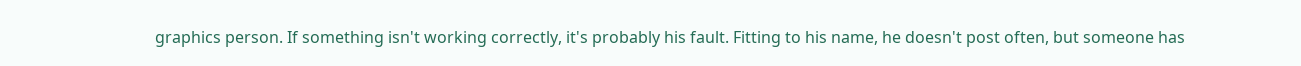graphics person. If something isn't working correctly, it's probably his fault. Fitting to his name, he doesn't post often, but someone has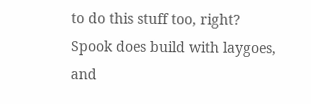to do this stuff too, right? Spook does build with laygoes, and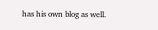has his own blog as well.